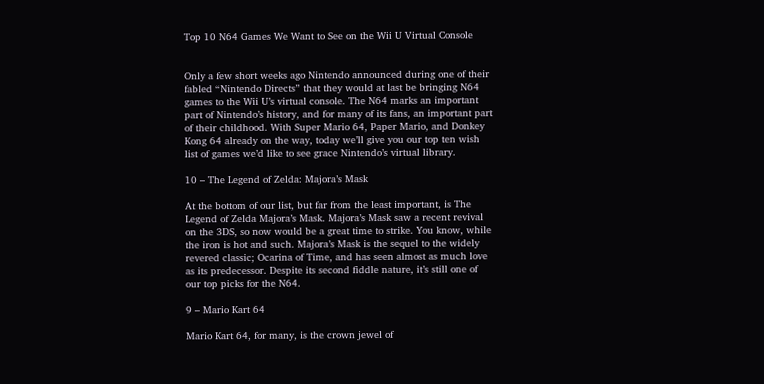Top 10 N64 Games We Want to See on the Wii U Virtual Console


Only a few short weeks ago Nintendo announced during one of their fabled “Nintendo Directs” that they would at last be bringing N64 games to the Wii U’s virtual console. The N64 marks an important part of Nintendo’s history, and for many of its fans, an important part of their childhood. With Super Mario 64, Paper Mario, and Donkey Kong 64 already on the way, today we’ll give you our top ten wish list of games we’d like to see grace Nintendo’s virtual library.

10 – The Legend of Zelda: Majora’s Mask

At the bottom of our list, but far from the least important, is The Legend of Zelda Majora’s Mask. Majora’s Mask saw a recent revival on the 3DS, so now would be a great time to strike. You know, while the iron is hot and such. Majora’s Mask is the sequel to the widely revered classic; Ocarina of Time, and has seen almost as much love as its predecessor. Despite its second fiddle nature, it’s still one of our top picks for the N64.

9 – Mario Kart 64

Mario Kart 64, for many, is the crown jewel of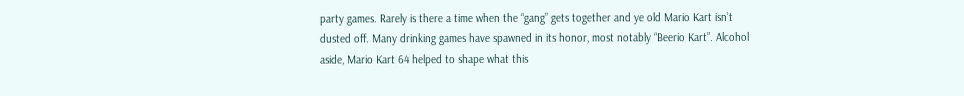party games. Rarely is there a time when the “gang” gets together and ye old Mario Kart isn’t dusted off. Many drinking games have spawned in its honor, most notably “Beerio Kart”. Alcohol aside, Mario Kart 64 helped to shape what this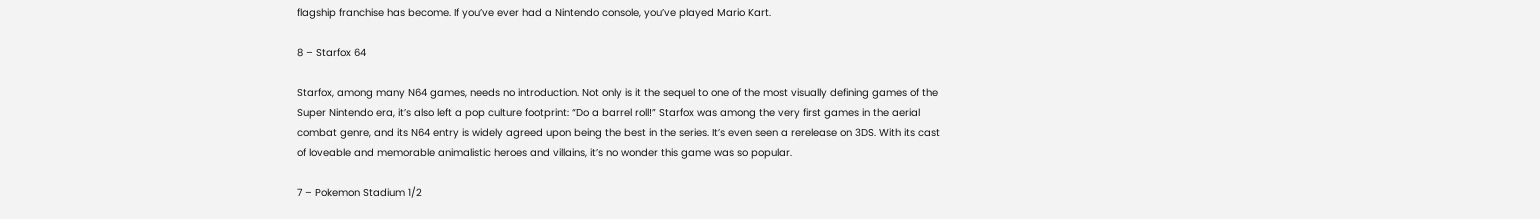flagship franchise has become. If you’ve ever had a Nintendo console, you’ve played Mario Kart.

8 – Starfox 64

Starfox, among many N64 games, needs no introduction. Not only is it the sequel to one of the most visually defining games of the Super Nintendo era, it’s also left a pop culture footprint: “Do a barrel roll!” Starfox was among the very first games in the aerial combat genre, and its N64 entry is widely agreed upon being the best in the series. It’s even seen a rerelease on 3DS. With its cast of loveable and memorable animalistic heroes and villains, it’s no wonder this game was so popular.

7 – Pokemon Stadium 1/2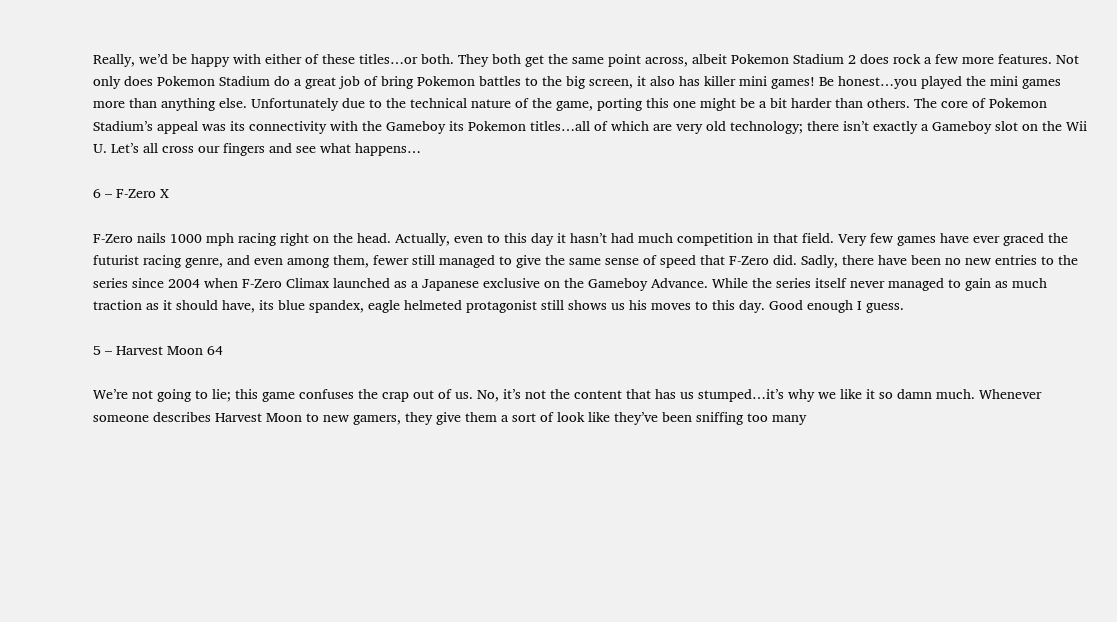Really, we’d be happy with either of these titles…or both. They both get the same point across, albeit Pokemon Stadium 2 does rock a few more features. Not only does Pokemon Stadium do a great job of bring Pokemon battles to the big screen, it also has killer mini games! Be honest…you played the mini games more than anything else. Unfortunately due to the technical nature of the game, porting this one might be a bit harder than others. The core of Pokemon Stadium’s appeal was its connectivity with the Gameboy its Pokemon titles…all of which are very old technology; there isn’t exactly a Gameboy slot on the Wii U. Let’s all cross our fingers and see what happens…

6 – F-Zero X

F-Zero nails 1000 mph racing right on the head. Actually, even to this day it hasn’t had much competition in that field. Very few games have ever graced the futurist racing genre, and even among them, fewer still managed to give the same sense of speed that F-Zero did. Sadly, there have been no new entries to the series since 2004 when F-Zero Climax launched as a Japanese exclusive on the Gameboy Advance. While the series itself never managed to gain as much traction as it should have, its blue spandex, eagle helmeted protagonist still shows us his moves to this day. Good enough I guess.

5 – Harvest Moon 64

We’re not going to lie; this game confuses the crap out of us. No, it’s not the content that has us stumped…it’s why we like it so damn much. Whenever someone describes Harvest Moon to new gamers, they give them a sort of look like they’ve been sniffing too many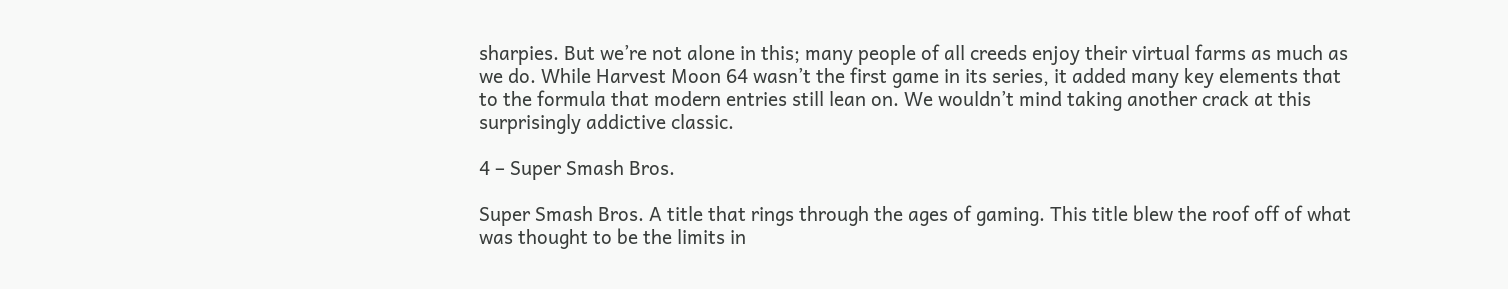sharpies. But we’re not alone in this; many people of all creeds enjoy their virtual farms as much as we do. While Harvest Moon 64 wasn’t the first game in its series, it added many key elements that to the formula that modern entries still lean on. We wouldn’t mind taking another crack at this surprisingly addictive classic.

4 – Super Smash Bros.

Super Smash Bros. A title that rings through the ages of gaming. This title blew the roof off of what was thought to be the limits in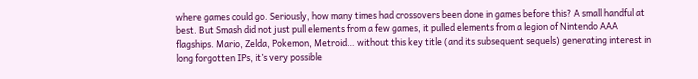where games could go. Seriously, how many times had crossovers been done in games before this? A small handful at best. But Smash did not just pull elements from a few games, it pulled elements from a legion of Nintendo AAA flagships. Mario, Zelda, Pokemon, Metroid… without this key title (and its subsequent sequels) generating interest in long forgotten IPs, it’s very possible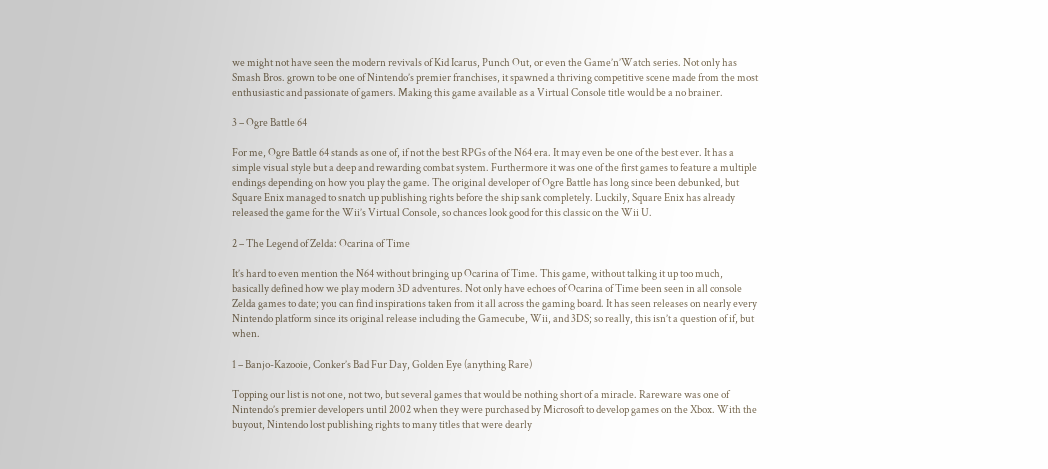we might not have seen the modern revivals of Kid Icarus, Punch Out, or even the Game’n’Watch series. Not only has Smash Bros. grown to be one of Nintendo’s premier franchises, it spawned a thriving competitive scene made from the most enthusiastic and passionate of gamers. Making this game available as a Virtual Console title would be a no brainer.

3 – Ogre Battle 64

For me, Ogre Battle 64 stands as one of, if not the best RPGs of the N64 era. It may even be one of the best ever. It has a simple visual style but a deep and rewarding combat system. Furthermore it was one of the first games to feature a multiple endings depending on how you play the game. The original developer of Ogre Battle has long since been debunked, but Square Enix managed to snatch up publishing rights before the ship sank completely. Luckily, Square Enix has already released the game for the Wii’s Virtual Console, so chances look good for this classic on the Wii U.

2 – The Legend of Zelda: Ocarina of Time

It’s hard to even mention the N64 without bringing up Ocarina of Time. This game, without talking it up too much, basically defined how we play modern 3D adventures. Not only have echoes of Ocarina of Time been seen in all console Zelda games to date; you can find inspirations taken from it all across the gaming board. It has seen releases on nearly every Nintendo platform since its original release including the Gamecube, Wii, and 3DS; so really, this isn’t a question of if, but when.

1 – Banjo-Kazooie, Conker’s Bad Fur Day, Golden Eye (anything Rare)

Topping our list is not one, not two, but several games that would be nothing short of a miracle. Rareware was one of Nintendo’s premier developers until 2002 when they were purchased by Microsoft to develop games on the Xbox. With the buyout, Nintendo lost publishing rights to many titles that were dearly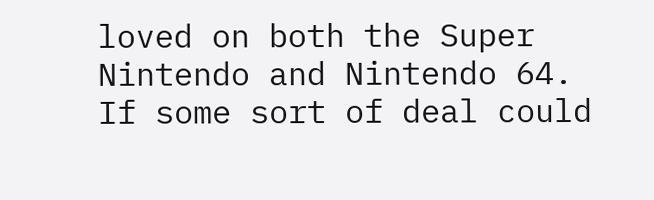loved on both the Super Nintendo and Nintendo 64. If some sort of deal could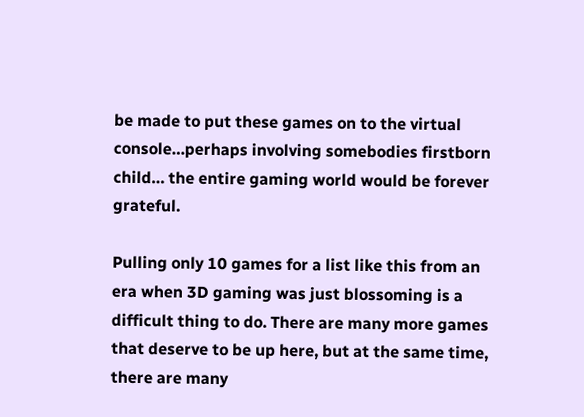be made to put these games on to the virtual console…perhaps involving somebodies firstborn child… the entire gaming world would be forever grateful.

Pulling only 10 games for a list like this from an era when 3D gaming was just blossoming is a difficult thing to do. There are many more games that deserve to be up here, but at the same time, there are many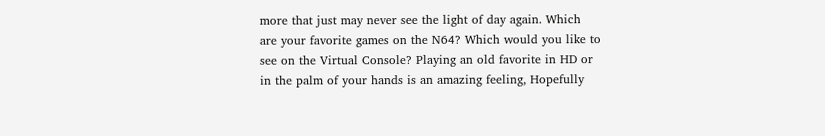more that just may never see the light of day again. Which are your favorite games on the N64? Which would you like to see on the Virtual Console? Playing an old favorite in HD or in the palm of your hands is an amazing feeling, Hopefully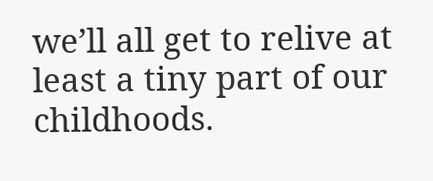we’ll all get to relive at least a tiny part of our childhoods.